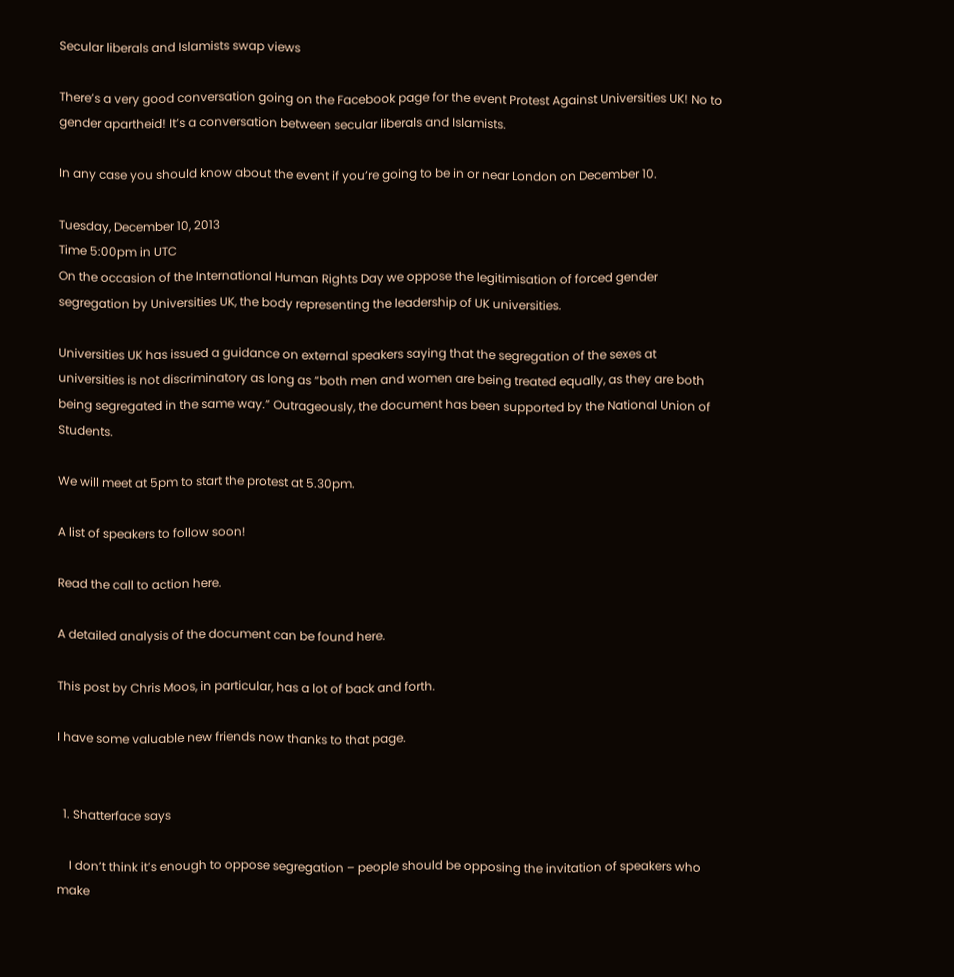Secular liberals and Islamists swap views

There’s a very good conversation going on the Facebook page for the event Protest Against Universities UK! No to gender apartheid! It’s a conversation between secular liberals and Islamists.

In any case you should know about the event if you’re going to be in or near London on December 10.

Tuesday, December 10, 2013
Time 5:00pm in UTC
On the occasion of the International Human Rights Day we oppose the legitimisation of forced gender segregation by Universities UK, the body representing the leadership of UK universities.

Universities UK has issued a guidance on external speakers saying that the segregation of the sexes at universities is not discriminatory as long as “both men and women are being treated equally, as they are both being segregated in the same way.” Outrageously, the document has been supported by the National Union of Students.

We will meet at 5pm to start the protest at 5.30pm.

A list of speakers to follow soon!

Read the call to action here.

A detailed analysis of the document can be found here.

This post by Chris Moos, in particular, has a lot of back and forth.

I have some valuable new friends now thanks to that page.


  1. Shatterface says

    I don’t think it’s enough to oppose segregation – people should be opposing the invitation of speakers who make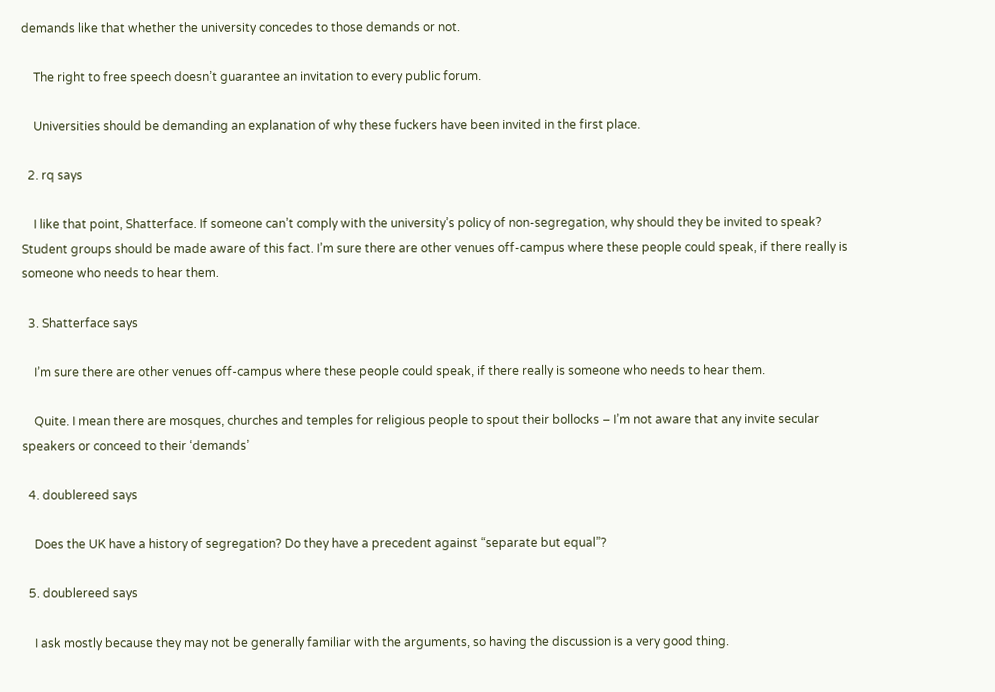demands like that whether the university concedes to those demands or not.

    The right to free speech doesn’t guarantee an invitation to every public forum.

    Universities should be demanding an explanation of why these fuckers have been invited in the first place.

  2. rq says

    I like that point, Shatterface. If someone can’t comply with the university’s policy of non-segregation, why should they be invited to speak? Student groups should be made aware of this fact. I’m sure there are other venues off-campus where these people could speak, if there really is someone who needs to hear them.

  3. Shatterface says

    I’m sure there are other venues off-campus where these people could speak, if there really is someone who needs to hear them.

    Quite. I mean there are mosques, churches and temples for religious people to spout their bollocks – I’m not aware that any invite secular speakers or conceed to their ‘demands’

  4. doublereed says

    Does the UK have a history of segregation? Do they have a precedent against “separate but equal”?

  5. doublereed says

    I ask mostly because they may not be generally familiar with the arguments, so having the discussion is a very good thing.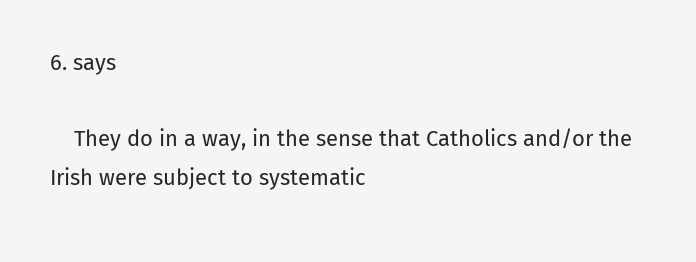6. says

    They do in a way, in the sense that Catholics and/or the Irish were subject to systematic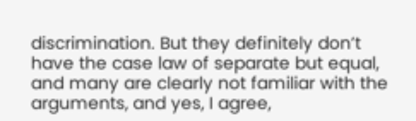discrimination. But they definitely don’t have the case law of separate but equal, and many are clearly not familiar with the arguments, and yes, I agree,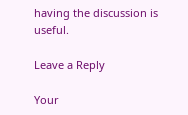having the discussion is useful.

Leave a Reply

Your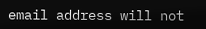email address will not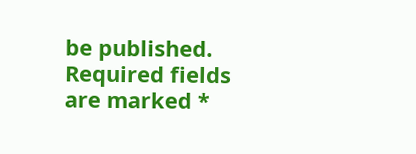be published. Required fields are marked *